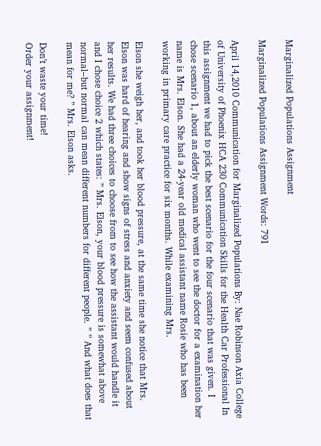Marginalized Populations Assignment

Marginalized Populations Assignment Words: 791

April 14,2010 Communication for Marginalized Populations By: Nae Robinson Axia College of University of Phoenix HCA 230 Communication Skills for the Health Car Professional In this assignment we had to pick the best scenario for the four scenario that was given. I chose scenario 1, about an elderly woman who went to see the doctor for a examination her name is Mrs. Elson. She had a 24-year old medical assistant name Rosie who has been working in primary care practice for six months. While examining Mrs.

Elson she weigh her, and took her blood pressure, at the same time she notice that Mrs. Elson was hard of hearing and show signs of stress and anxiety and seem confused about her results. We had three choices to choose from to see how the assistant would handle it and I chose choice 2 which states: ” Mrs. Elson, your blood pressure is somewhat above normal–but normal can mean different numbers for different people. ” ” And what does that mean for me? ” Mrs. Elson asks.

Don’t waste your time!
Order your assignment!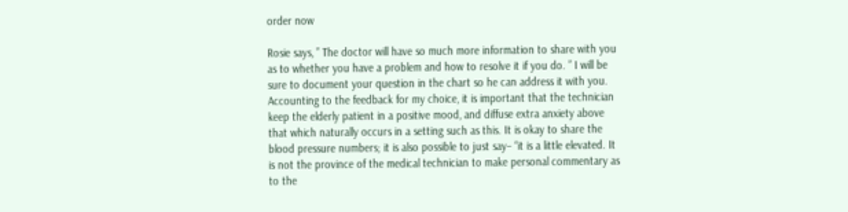order now

Rosie says, ” The doctor will have so much more information to share with you as to whether you have a problem and how to resolve it if you do. ” I will be sure to document your question in the chart so he can address it with you. Accounting to the feedback for my choice, it is important that the technician keep the elderly patient in a positive mood, and diffuse extra anxiety above that which naturally occurs in a setting such as this. It is okay to share the blood pressure numbers; it is also possible to just say– “it is a little elevated. It is not the province of the medical technician to make personal commentary as to the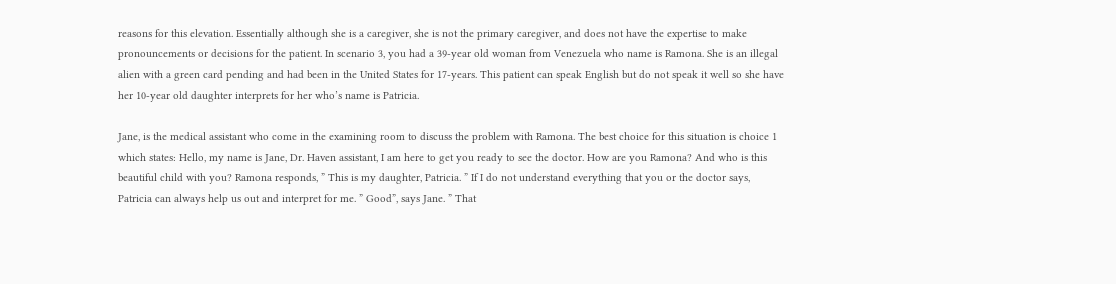reasons for this elevation. Essentially although she is a caregiver, she is not the primary caregiver, and does not have the expertise to make pronouncements or decisions for the patient. In scenario 3, you had a 39-year old woman from Venezuela who name is Ramona. She is an illegal alien with a green card pending and had been in the United States for 17-years. This patient can speak English but do not speak it well so she have her 10-year old daughter interprets for her who’s name is Patricia.

Jane, is the medical assistant who come in the examining room to discuss the problem with Ramona. The best choice for this situation is choice 1 which states: Hello, my name is Jane, Dr. Haven assistant, I am here to get you ready to see the doctor. How are you Ramona? And who is this beautiful child with you? Ramona responds, ” This is my daughter, Patricia. ” If I do not understand everything that you or the doctor says, Patricia can always help us out and interpret for me. ” Good”, says Jane. ” That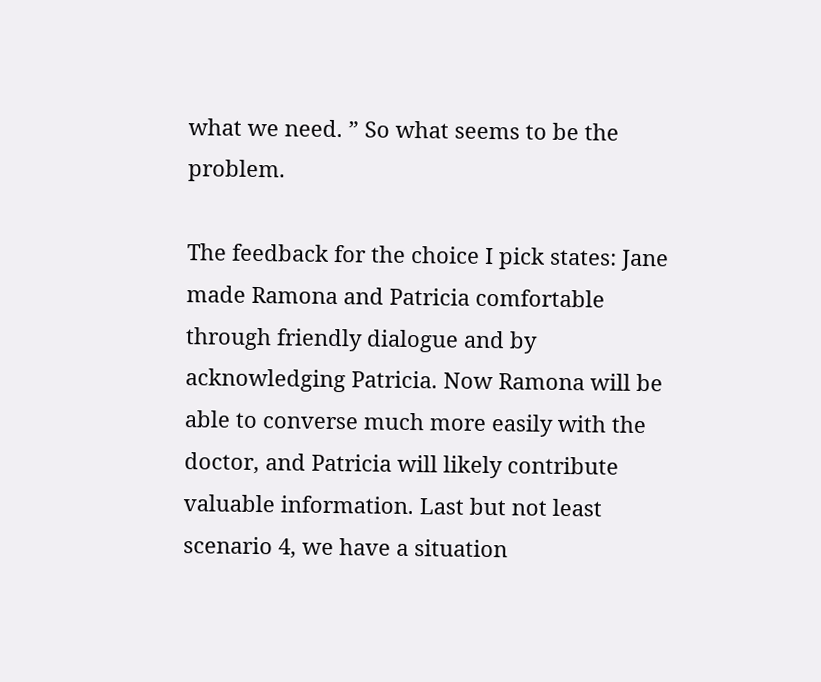what we need. ” So what seems to be the problem.

The feedback for the choice I pick states: Jane made Ramona and Patricia comfortable through friendly dialogue and by acknowledging Patricia. Now Ramona will be able to converse much more easily with the doctor, and Patricia will likely contribute valuable information. Last but not least scenario 4, we have a situation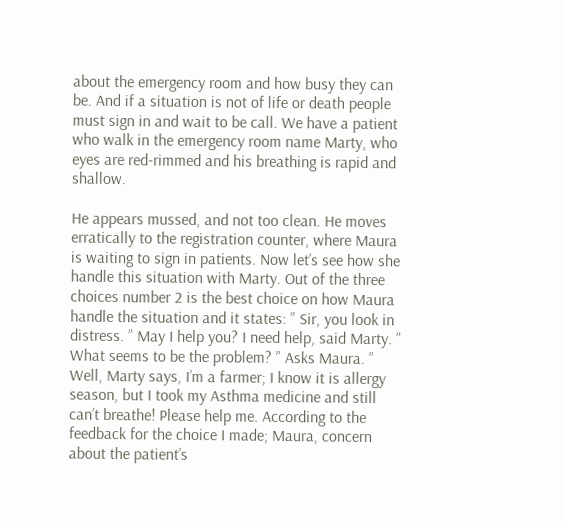about the emergency room and how busy they can be. And if a situation is not of life or death people must sign in and wait to be call. We have a patient who walk in the emergency room name Marty, who eyes are red-rimmed and his breathing is rapid and shallow.

He appears mussed, and not too clean. He moves erratically to the registration counter, where Maura is waiting to sign in patients. Now let’s see how she handle this situation with Marty. Out of the three choices number 2 is the best choice on how Maura handle the situation and it states: ” Sir, you look in distress. ” May I help you? I need help, said Marty. ” What seems to be the problem? ” Asks Maura. ” Well, Marty says, I’m a farmer; I know it is allergy season, but I took my Asthma medicine and still can’t breathe! Please help me. According to the feedback for the choice I made; Maura, concern about the patient’s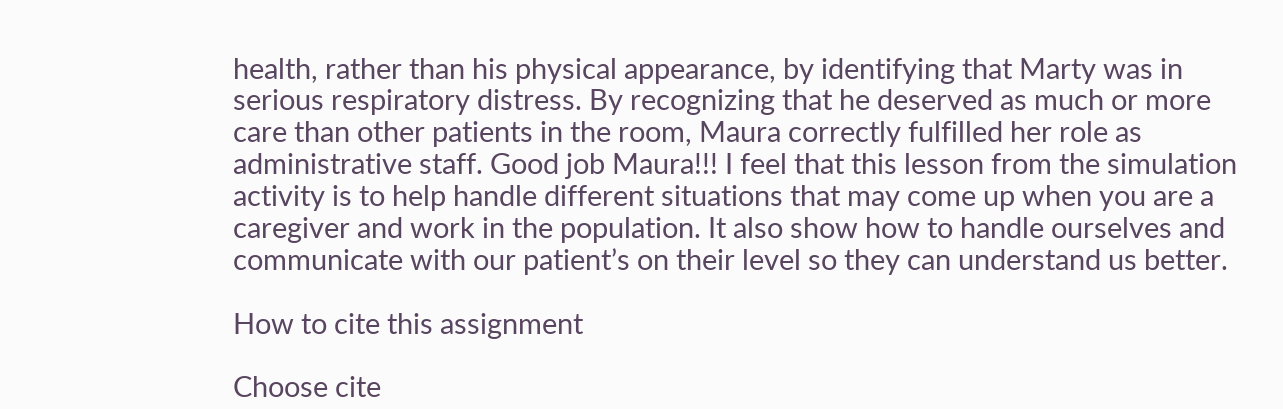health, rather than his physical appearance, by identifying that Marty was in serious respiratory distress. By recognizing that he deserved as much or more care than other patients in the room, Maura correctly fulfilled her role as administrative staff. Good job Maura!!! I feel that this lesson from the simulation activity is to help handle different situations that may come up when you are a caregiver and work in the population. It also show how to handle ourselves and communicate with our patient’s on their level so they can understand us better.

How to cite this assignment

Choose cite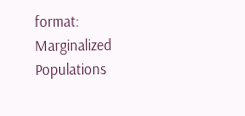format:
Marginalized Populations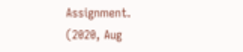Assignment. (2020, Aug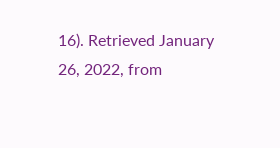16). Retrieved January 26, 2022, from